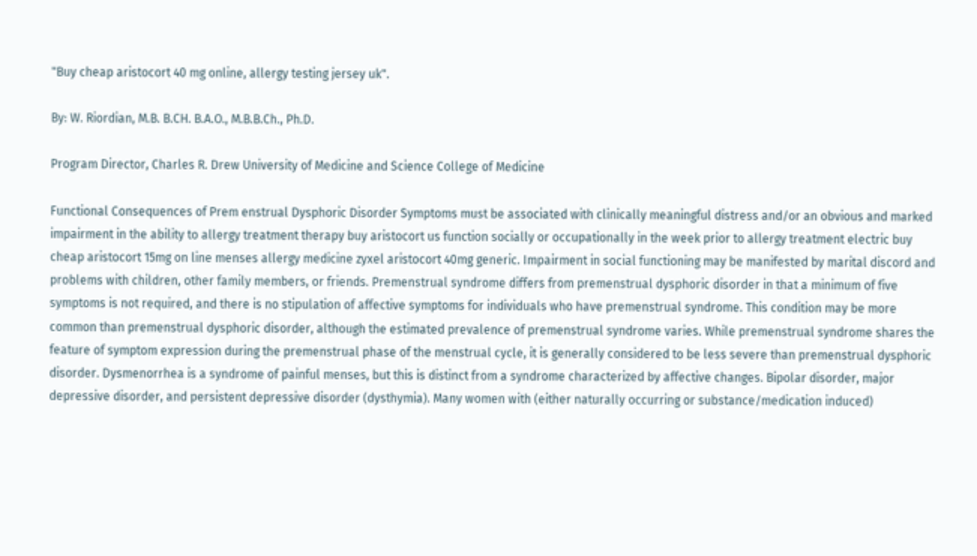"Buy cheap aristocort 40 mg online, allergy testing jersey uk".

By: W. Riordian, M.B. B.CH. B.A.O., M.B.B.Ch., Ph.D.

Program Director, Charles R. Drew University of Medicine and Science College of Medicine

Functional Consequences of Prem enstrual Dysphoric Disorder Symptoms must be associated with clinically meaningful distress and/or an obvious and marked impairment in the ability to allergy treatment therapy buy aristocort us function socially or occupationally in the week prior to allergy treatment electric buy cheap aristocort 15mg on line menses allergy medicine zyxel aristocort 40mg generic. Impairment in social functioning may be manifested by marital discord and problems with children, other family members, or friends. Premenstrual syndrome differs from premenstrual dysphoric disorder in that a minimum of five symptoms is not required, and there is no stipulation of affective symptoms for individuals who have premenstrual syndrome. This condition may be more common than premenstrual dysphoric disorder, although the estimated prevalence of premenstrual syndrome varies. While premenstrual syndrome shares the feature of symptom expression during the premenstrual phase of the menstrual cycle, it is generally considered to be less severe than premenstrual dysphoric disorder. Dysmenorrhea is a syndrome of painful menses, but this is distinct from a syndrome characterized by affective changes. Bipolar disorder, major depressive disorder, and persistent depressive disorder (dysthymia). Many women with (either naturally occurring or substance/medication induced)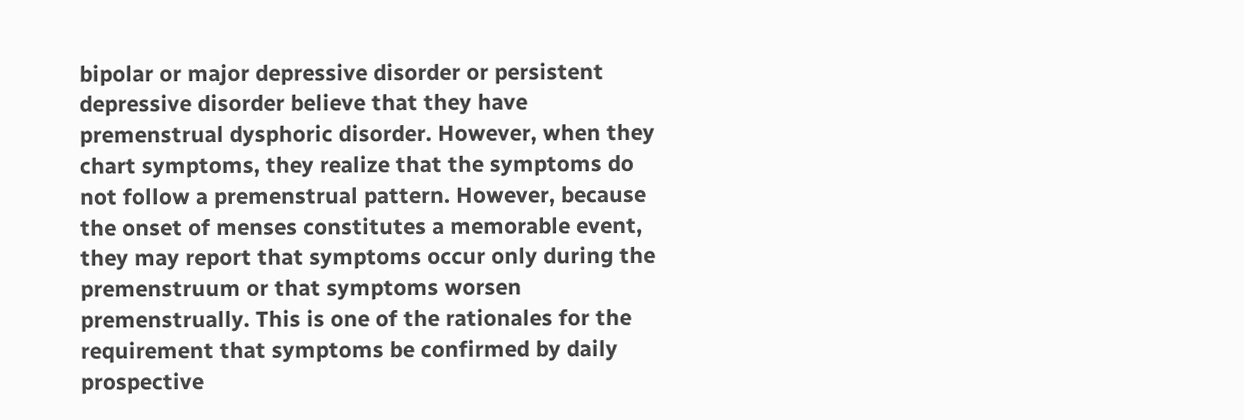bipolar or major depressive disorder or persistent depressive disorder believe that they have premenstrual dysphoric disorder. However, when they chart symptoms, they realize that the symptoms do not follow a premenstrual pattern. However, because the onset of menses constitutes a memorable event, they may report that symptoms occur only during the premenstruum or that symptoms worsen premenstrually. This is one of the rationales for the requirement that symptoms be confirmed by daily prospective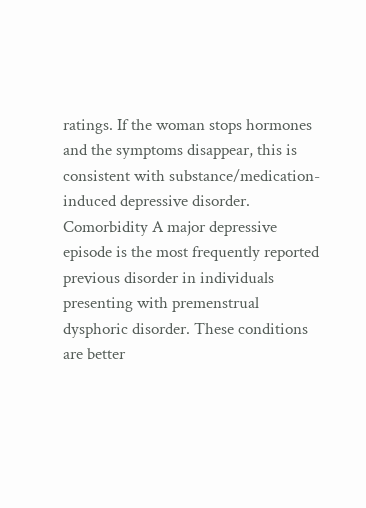ratings. If the woman stops hormones and the symptoms disappear, this is consistent with substance/medication-induced depressive disorder. Comorbidity A major depressive episode is the most frequently reported previous disorder in individuals presenting with premenstrual dysphoric disorder. These conditions are better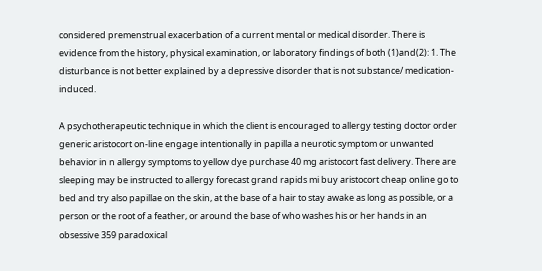considered premenstrual exacerbation of a current mental or medical disorder. There is evidence from the history, physical examination, or laboratory findings of both (1)and(2): 1. The disturbance is not better explained by a depressive disorder that is not substance/ medication-induced.

A psychotherapeutic technique in which the client is encouraged to allergy testing doctor order generic aristocort on-line engage intentionally in papilla a neurotic symptom or unwanted behavior in n allergy symptoms to yellow dye purchase 40 mg aristocort fast delivery. There are sleeping may be instructed to allergy forecast grand rapids mi buy aristocort cheap online go to bed and try also papillae on the skin, at the base of a hair to stay awake as long as possible, or a person or the root of a feather, or around the base of who washes his or her hands in an obsessive 359 paradoxical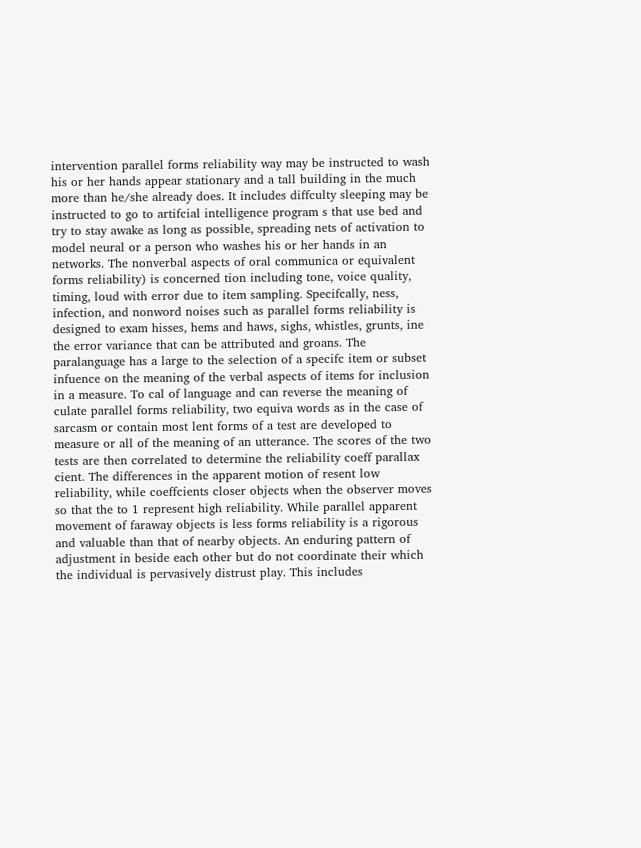intervention parallel forms reliability way may be instructed to wash his or her hands appear stationary and a tall building in the much more than he/she already does. It includes diffculty sleeping may be instructed to go to artifcial intelligence program s that use bed and try to stay awake as long as possible, spreading nets of activation to model neural or a person who washes his or her hands in an networks. The nonverbal aspects of oral communica or equivalent forms reliability) is concerned tion including tone, voice quality, timing, loud with error due to item sampling. Specifcally, ness, infection, and nonword noises such as parallel forms reliability is designed to exam hisses, hems and haws, sighs, whistles, grunts, ine the error variance that can be attributed and groans. The paralanguage has a large to the selection of a specifc item or subset infuence on the meaning of the verbal aspects of items for inclusion in a measure. To cal of language and can reverse the meaning of culate parallel forms reliability, two equiva words as in the case of sarcasm or contain most lent forms of a test are developed to measure or all of the meaning of an utterance. The scores of the two tests are then correlated to determine the reliability coeff parallax cient. The differences in the apparent motion of resent low reliability, while coeffcients closer objects when the observer moves so that the to 1 represent high reliability. While parallel apparent movement of faraway objects is less forms reliability is a rigorous and valuable than that of nearby objects. An enduring pattern of adjustment in beside each other but do not coordinate their which the individual is pervasively distrust play. This includes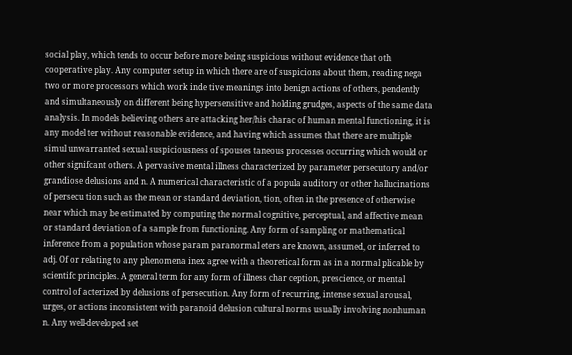social play, which tends to occur before more being suspicious without evidence that oth cooperative play. Any computer setup in which there are of suspicions about them, reading nega two or more processors which work inde tive meanings into benign actions of others, pendently and simultaneously on different being hypersensitive and holding grudges, aspects of the same data analysis. In models believing others are attacking her/his charac of human mental functioning, it is any model ter without reasonable evidence, and having which assumes that there are multiple simul unwarranted sexual suspiciousness of spouses taneous processes occurring which would or other signifcant others. A pervasive mental illness characterized by parameter persecutory and/or grandiose delusions and n. A numerical characteristic of a popula auditory or other hallucinations of persecu tion such as the mean or standard deviation, tion, often in the presence of otherwise near which may be estimated by computing the normal cognitive, perceptual, and affective mean or standard deviation of a sample from functioning. Any form of sampling or mathematical inference from a population whose param paranormal eters are known, assumed, or inferred to adj. Of or relating to any phenomena inex agree with a theoretical form as in a normal plicable by scientifc principles. A general term for any form of illness char ception, prescience, or mental control of acterized by delusions of persecution. Any form of recurring, intense sexual arousal, urges, or actions inconsistent with paranoid delusion cultural norms usually involving nonhuman n. Any well-developed set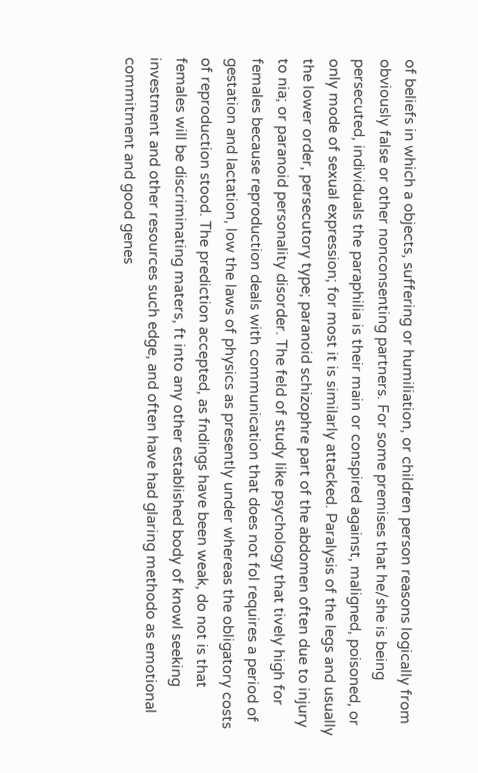of beliefs in which a objects, suffering or humiliation, or children person reasons logically from obviously false or other nonconsenting partners. For some premises that he/she is being persecuted, individuals the paraphilia is their main or conspired against, maligned, poisoned, or only mode of sexual expression; for most it is similarly attacked. Paralysis of the legs and usually the lower order, persecutory type; paranoid schizophre part of the abdomen often due to injury to nia; or paranoid personality disorder. The feld of study like psychology that tively high for females because reproduction deals with communication that does not fol requires a period of gestation and lactation, low the laws of physics as presently under whereas the obligatory costs of reproduction stood. The prediction accepted, as fndings have been weak, do not is that females will be discriminating maters, ft into any other established body of knowl seeking investment and other resources such edge, and often have had glaring methodo as emotional commitment and good genes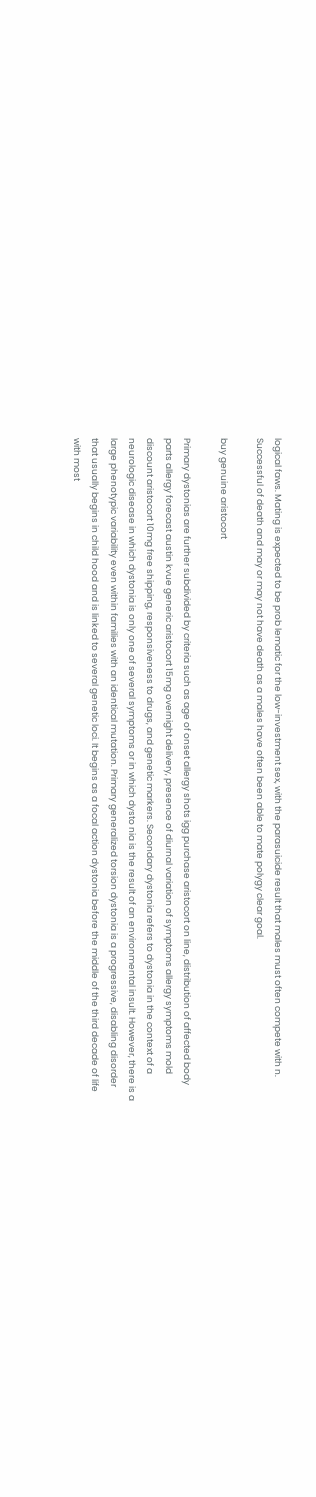logical faws. Mating is expected to be prob lematic for the low-investment sex, with the parasuicide result that males must often compete with n. Successful of death and may or may not have death as a males have often been able to mate polygy clear goal.

buy genuine aristocort

Primary dystonias are further subdivided by criteria such as age of onset allergy shots igg purchase aristocort on line, distribution of affected body parts allergy forecast austin kvue generic aristocort 15mg overnight delivery, presence of diurnal variation of symptoms allergy symptoms mold discount aristocort 10mg free shipping, responsiveness to drugs, and genetic markers. Secondary dystonia refers to dystonia in the context of a neurologic disease in which dystonia is only one of several symptoms or in which dysto nia is the result of an environmental insult. However, there is a large phenotypic variability even within families with an identical mutation. Primary generalized torsion dystonia is a progressive, disabling disorder that usually begins in child hood and is linked to several genetic loci. It begins as a focal action dystonia before the middle of the third decade of life with most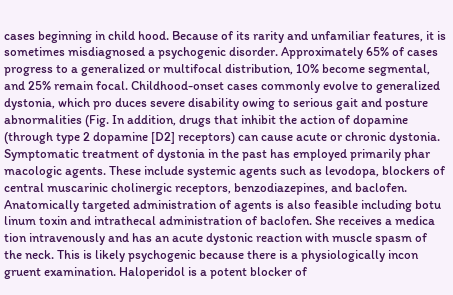cases beginning in child hood. Because of its rarity and unfamiliar features, it is sometimes misdiagnosed a psychogenic disorder. Approximately 65% of cases progress to a generalized or multifocal distribution, 10% become segmental, and 25% remain focal. Childhood-onset cases commonly evolve to generalized dystonia, which pro duces severe disability owing to serious gait and posture abnormalities (Fig. In addition, drugs that inhibit the action of dopamine (through type 2 dopamine [D2] receptors) can cause acute or chronic dystonia. Symptomatic treatment of dystonia in the past has employed primarily phar macologic agents. These include systemic agents such as levodopa, blockers of central muscarinic cholinergic receptors, benzodiazepines, and baclofen. Anatomically targeted administration of agents is also feasible including botu linum toxin and intrathecal administration of baclofen. She receives a medica tion intravenously and has an acute dystonic reaction with muscle spasm of the neck. This is likely psychogenic because there is a physiologically incon gruent examination. Haloperidol is a potent blocker of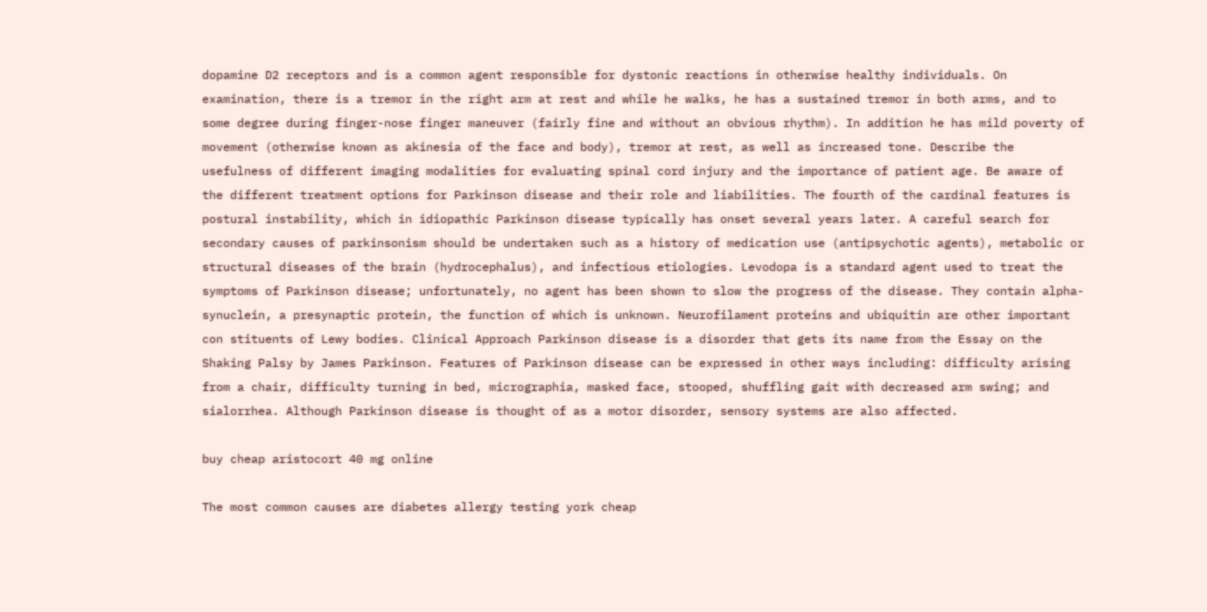dopamine D2 receptors and is a common agent responsible for dystonic reactions in otherwise healthy individuals. On examination, there is a tremor in the right arm at rest and while he walks, he has a sustained tremor in both arms, and to some degree during finger-nose finger maneuver (fairly fine and without an obvious rhythm). In addition he has mild poverty of movement (otherwise known as akinesia of the face and body), tremor at rest, as well as increased tone. Describe the usefulness of different imaging modalities for evaluating spinal cord injury and the importance of patient age. Be aware of the different treatment options for Parkinson disease and their role and liabilities. The fourth of the cardinal features is postural instability, which in idiopathic Parkinson disease typically has onset several years later. A careful search for secondary causes of parkinsonism should be undertaken such as a history of medication use (antipsychotic agents), metabolic or structural diseases of the brain (hydrocephalus), and infectious etiologies. Levodopa is a standard agent used to treat the symptoms of Parkinson disease; unfortunately, no agent has been shown to slow the progress of the disease. They contain alpha-synuclein, a presynaptic protein, the function of which is unknown. Neurofilament proteins and ubiquitin are other important con stituents of Lewy bodies. Clinical Approach Parkinson disease is a disorder that gets its name from the Essay on the Shaking Palsy by James Parkinson. Features of Parkinson disease can be expressed in other ways including: difficulty arising from a chair, difficulty turning in bed, micrographia, masked face, stooped, shuffling gait with decreased arm swing; and sialorrhea. Although Parkinson disease is thought of as a motor disorder, sensory systems are also affected.

buy cheap aristocort 40 mg online

The most common causes are diabetes allergy testing york cheap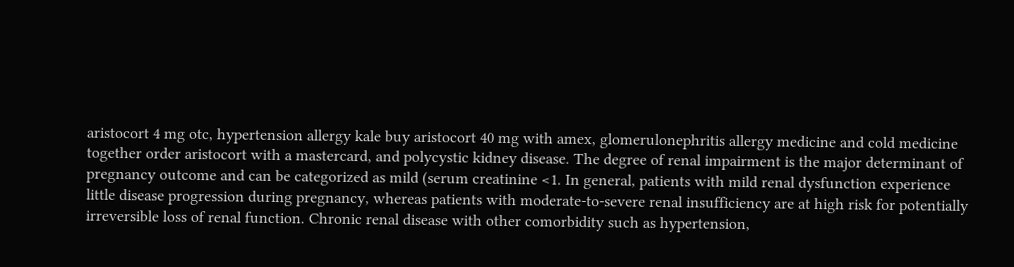aristocort 4 mg otc, hypertension allergy kale buy aristocort 40 mg with amex, glomerulonephritis allergy medicine and cold medicine together order aristocort with a mastercard, and polycystic kidney disease. The degree of renal impairment is the major determinant of pregnancy outcome and can be categorized as mild (serum creatinine <1. In general, patients with mild renal dysfunction experience little disease progression during pregnancy, whereas patients with moderate-to-severe renal insufficiency are at high risk for potentially irreversible loss of renal function. Chronic renal disease with other comorbidity such as hypertension,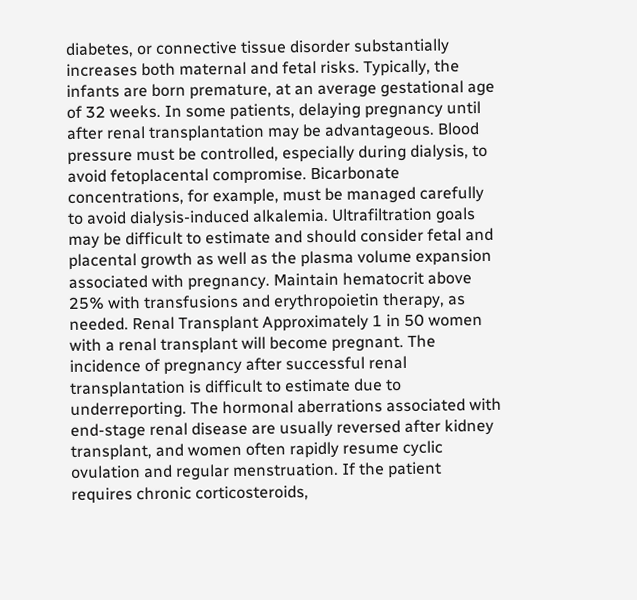diabetes, or connective tissue disorder substantially increases both maternal and fetal risks. Typically, the infants are born premature, at an average gestational age of 32 weeks. In some patients, delaying pregnancy until after renal transplantation may be advantageous. Blood pressure must be controlled, especially during dialysis, to avoid fetoplacental compromise. Bicarbonate concentrations, for example, must be managed carefully to avoid dialysis-induced alkalemia. Ultrafiltration goals may be difficult to estimate and should consider fetal and placental growth as well as the plasma volume expansion associated with pregnancy. Maintain hematocrit above 25% with transfusions and erythropoietin therapy, as needed. Renal Transplant Approximately 1 in 50 women with a renal transplant will become pregnant. The incidence of pregnancy after successful renal transplantation is difficult to estimate due to underreporting. The hormonal aberrations associated with end-stage renal disease are usually reversed after kidney transplant, and women often rapidly resume cyclic ovulation and regular menstruation. If the patient requires chronic corticosteroids,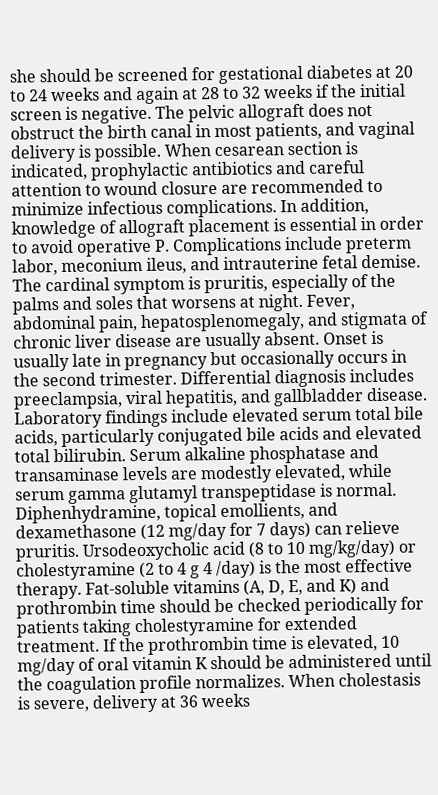she should be screened for gestational diabetes at 20 to 24 weeks and again at 28 to 32 weeks if the initial screen is negative. The pelvic allograft does not obstruct the birth canal in most patients, and vaginal delivery is possible. When cesarean section is indicated, prophylactic antibiotics and careful attention to wound closure are recommended to minimize infectious complications. In addition, knowledge of allograft placement is essential in order to avoid operative P. Complications include preterm labor, meconium ileus, and intrauterine fetal demise. The cardinal symptom is pruritis, especially of the palms and soles that worsens at night. Fever, abdominal pain, hepatosplenomegaly, and stigmata of chronic liver disease are usually absent. Onset is usually late in pregnancy but occasionally occurs in the second trimester. Differential diagnosis includes preeclampsia, viral hepatitis, and gallbladder disease. Laboratory findings include elevated serum total bile acids, particularly conjugated bile acids and elevated total bilirubin. Serum alkaline phosphatase and transaminase levels are modestly elevated, while serum gamma glutamyl transpeptidase is normal. Diphenhydramine, topical emollients, and dexamethasone (12 mg/day for 7 days) can relieve pruritis. Ursodeoxycholic acid (8 to 10 mg/kg/day) or cholestyramine (2 to 4 g 4 /day) is the most effective therapy. Fat-soluble vitamins (A, D, E, and K) and prothrombin time should be checked periodically for patients taking cholestyramine for extended treatment. If the prothrombin time is elevated, 10 mg/day of oral vitamin K should be administered until the coagulation profile normalizes. When cholestasis is severe, delivery at 36 weeks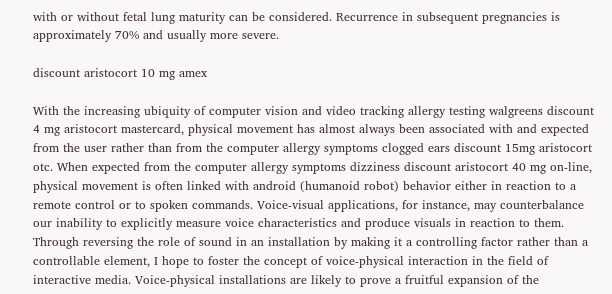with or without fetal lung maturity can be considered. Recurrence in subsequent pregnancies is approximately 70% and usually more severe.

discount aristocort 10 mg amex

With the increasing ubiquity of computer vision and video tracking allergy testing walgreens discount 4 mg aristocort mastercard, physical movement has almost always been associated with and expected from the user rather than from the computer allergy symptoms clogged ears discount 15mg aristocort otc. When expected from the computer allergy symptoms dizziness discount aristocort 40 mg on-line, physical movement is often linked with android (humanoid robot) behavior either in reaction to a remote control or to spoken commands. Voice-visual applications, for instance, may counterbalance our inability to explicitly measure voice characteristics and produce visuals in reaction to them. Through reversing the role of sound in an installation by making it a controlling factor rather than a controllable element, I hope to foster the concept of voice-physical interaction in the field of interactive media. Voice-physical installations are likely to prove a fruitful expansion of the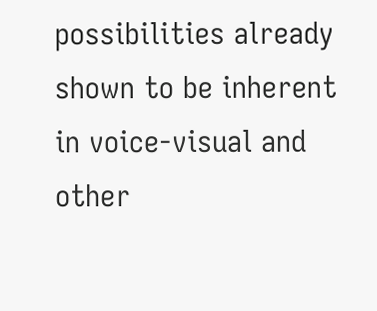possibilities already shown to be inherent in voice-visual and other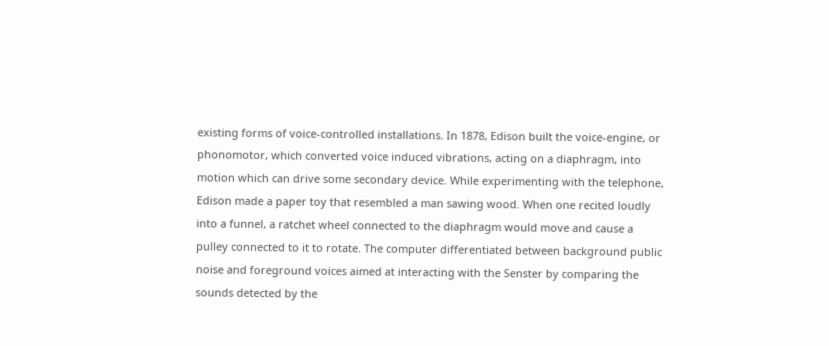existing forms of voice-controlled installations. In 1878, Edison built the voice-engine, or phonomotor, which converted voice induced vibrations, acting on a diaphragm, into motion which can drive some secondary device. While experimenting with the telephone, Edison made a paper toy that resembled a man sawing wood. When one recited loudly into a funnel, a ratchet wheel connected to the diaphragm would move and cause a pulley connected to it to rotate. The computer differentiated between background public noise and foreground voices aimed at interacting with the Senster by comparing the sounds detected by the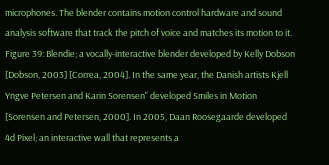microphones. The blender contains motion control hardware and sound analysis software that track the pitch of voice and matches its motion to it. Figure 39: Blendie; a vocally-interactive blender developed by Kelly Dobson [Dobson, 2003] [Correa, 2004]. In the same year, the Danish artists Kjell Yngve Petersen and Karin Sorensen" developed Smiles in Motion [Sorensen and Petersen, 2000]. In 2005, Daan Roosegaarde developed 4d Pixel; an interactive wall that represents a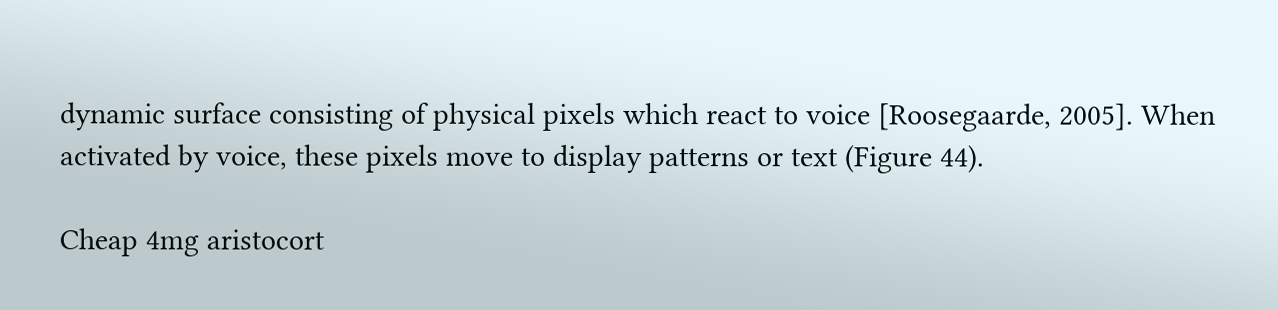dynamic surface consisting of physical pixels which react to voice [Roosegaarde, 2005]. When activated by voice, these pixels move to display patterns or text (Figure 44).

Cheap 4mg aristocort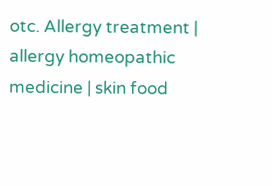otc. Allergy treatment | allergy homeopathic medicine | skin food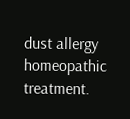dust allergy homeopathic treatment.